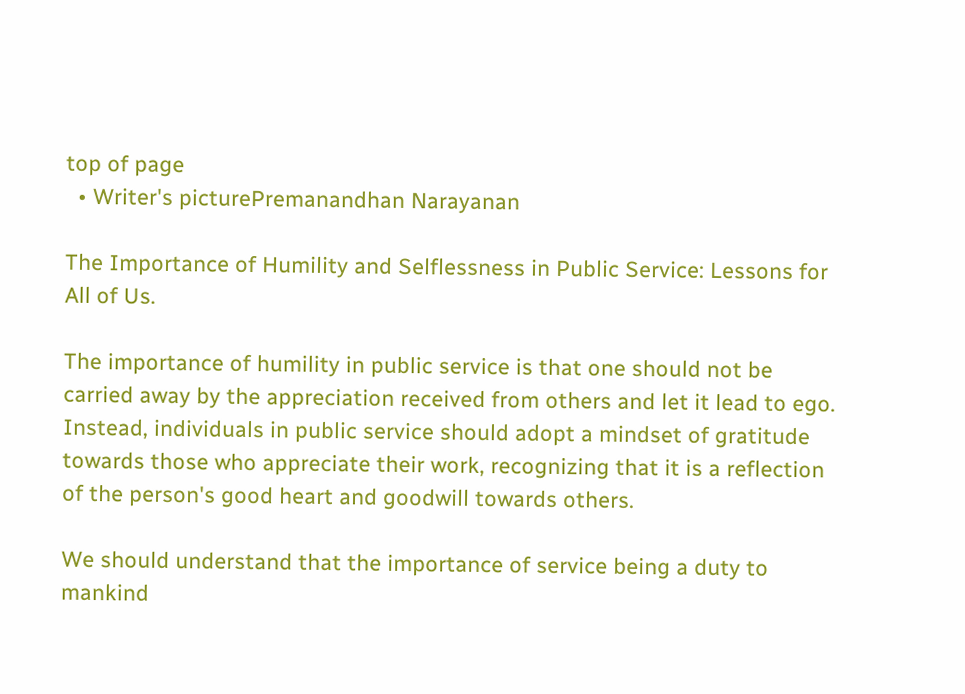top of page
  • Writer's picturePremanandhan Narayanan

The Importance of Humility and Selflessness in Public Service: Lessons for All of Us.

The importance of humility in public service is that one should not be carried away by the appreciation received from others and let it lead to ego. Instead, individuals in public service should adopt a mindset of gratitude towards those who appreciate their work, recognizing that it is a reflection of the person's good heart and goodwill towards others.

We should understand that the importance of service being a duty to mankind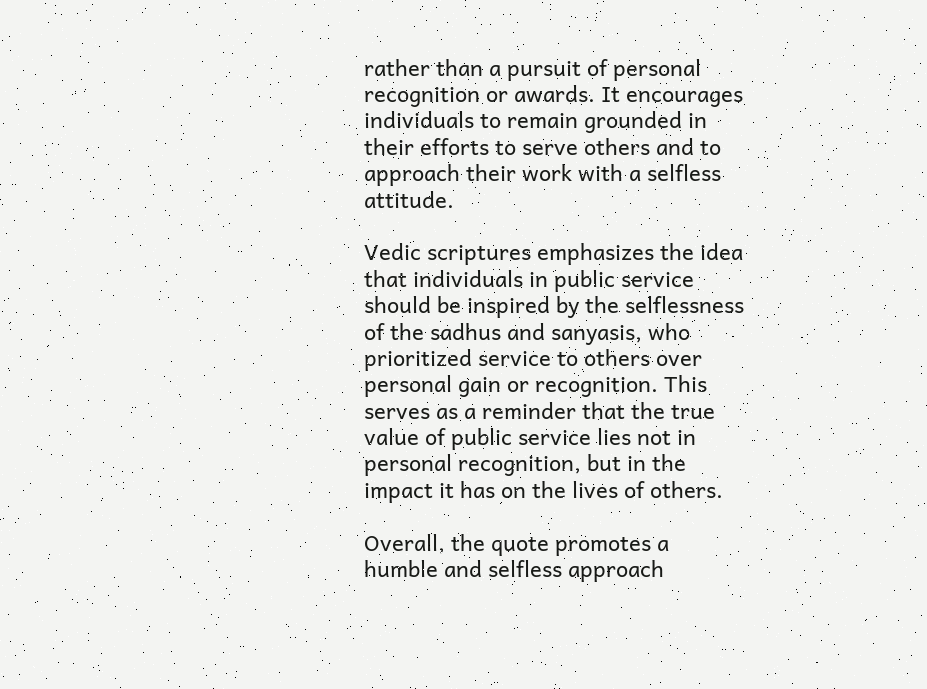rather than a pursuit of personal recognition or awards. It encourages individuals to remain grounded in their efforts to serve others and to approach their work with a selfless attitude.

Vedic scriptures emphasizes the idea that individuals in public service should be inspired by the selflessness of the sadhus and sanyasis, who prioritized service to others over personal gain or recognition. This serves as a reminder that the true value of public service lies not in personal recognition, but in the impact it has on the lives of others.

Overall, the quote promotes a humble and selfless approach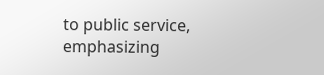to public service, emphasizing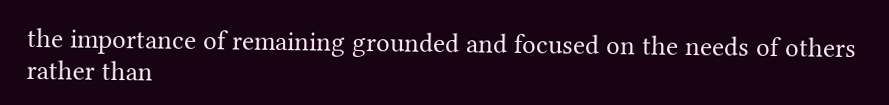the importance of remaining grounded and focused on the needs of others rather than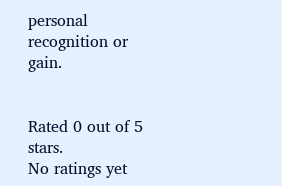personal recognition or gain.


Rated 0 out of 5 stars.
No ratings yet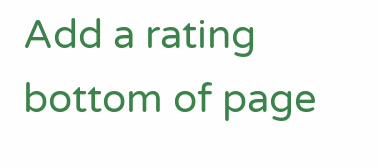Add a rating
bottom of page